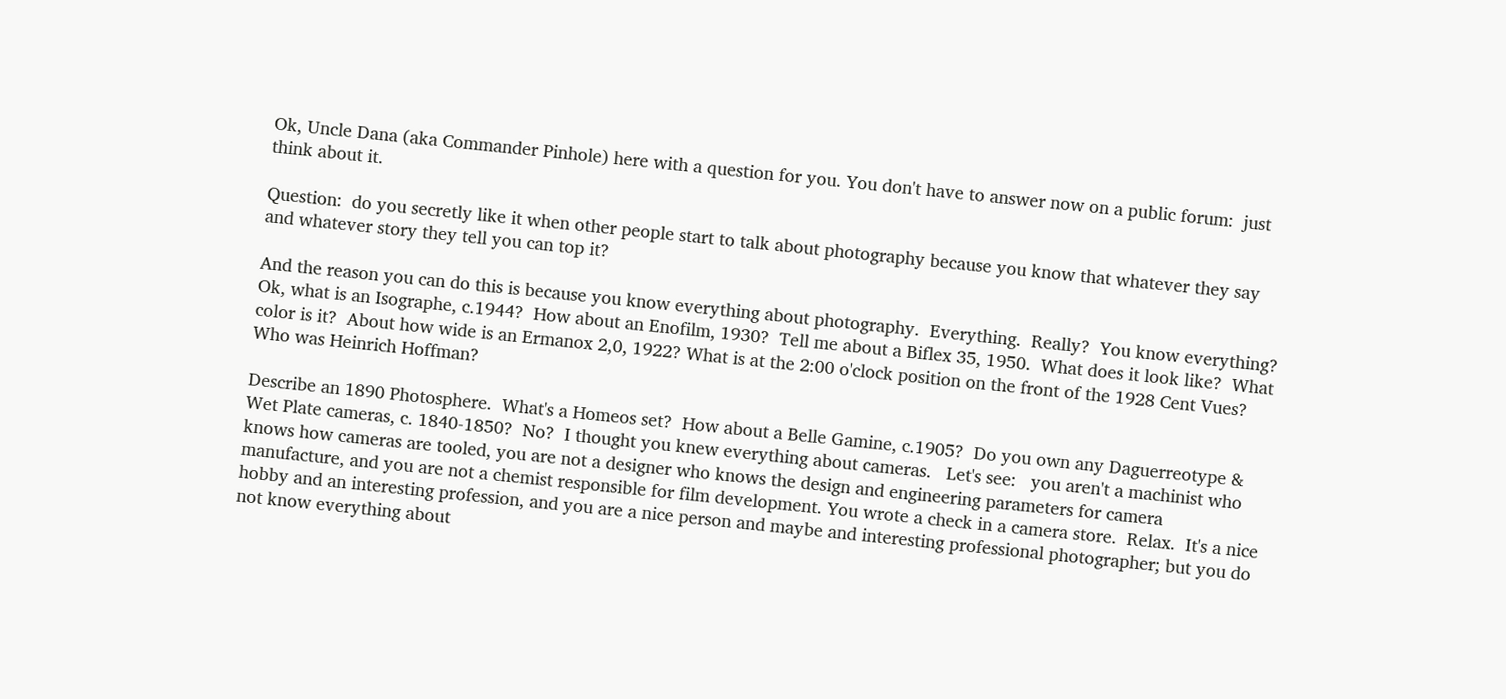Ok, Uncle Dana (aka Commander Pinhole) here with a question for you. You don't have to answer now on a public forum:  just think about it.

Question:  do you secretly like it when other people start to talk about photography because you know that whatever they say and whatever story they tell you can top it?

And the reason you can do this is because you know everything about photography.  Everything.  Really?  You know everything?  Ok, what is an Isographe, c.1944?  How about an Enofilm, 1930?  Tell me about a Biflex 35, 1950.  What does it look like?  What color is it?  About how wide is an Ermanox 2,0, 1922? What is at the 2:00 o'clock position on the front of the 1928 Cent Vues?  Who was Heinrich Hoffman?

Describe an 1890 Photosphere.  What's a Homeos set?  How about a Belle Gamine, c.1905?  Do you own any Daguerreotype & Wet Plate cameras, c. 1840-1850?  No?  I thought you knew everything about cameras.   Let's see:   you aren't a machinist who knows how cameras are tooled, you are not a designer who knows the design and engineering parameters for camera manufacture, and you are not a chemist responsible for film development. You wrote a check in a camera store.  Relax.  It's a nice hobby and an interesting profession, and you are a nice person and maybe and interesting professional photographer; but you do not know everything about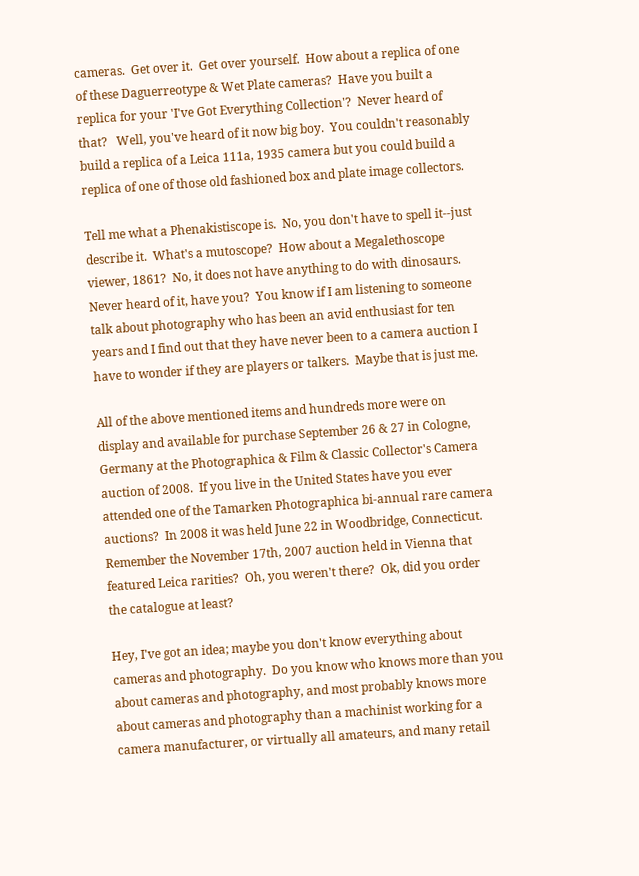cameras.  Get over it.  Get over yourself.  How about a replica of one of these Daguerreotype & Wet Plate cameras?  Have you built a replica for your 'I've Got Everything Collection'?  Never heard of that?   Well, you've heard of it now big boy.  You couldn't reasonably build a replica of a Leica 111a, 1935 camera but you could build a replica of one of those old fashioned box and plate image collectors.

Tell me what a Phenakistiscope is.  No, you don't have to spell it--just describe it.  What's a mutoscope?  How about a Megalethoscope viewer, 1861?  No, it does not have anything to do with dinosaurs.   Never heard of it, have you?  You know if I am listening to someone talk about photography who has been an avid enthusiast for ten years and I find out that they have never been to a camera auction I have to wonder if they are players or talkers.  Maybe that is just me.

All of the above mentioned items and hundreds more were on display and available for purchase September 26 & 27 in Cologne, Germany at the Photographica & Film & Classic Collector's Camera auction of 2008.  If you live in the United States have you ever attended one of the Tamarken Photographica bi-annual rare camera auctions?  In 2008 it was held June 22 in Woodbridge, Connecticut.   Remember the November 17th, 2007 auction held in Vienna that featured Leica rarities?  Oh, you weren't there?  Ok, did you order the catalogue at least?

Hey, I've got an idea; maybe you don't know everything about cameras and photography.  Do you know who knows more than you about cameras and photography, and most probably knows more about cameras and photography than a machinist working for a camera manufacturer, or virtually all amateurs, and many retail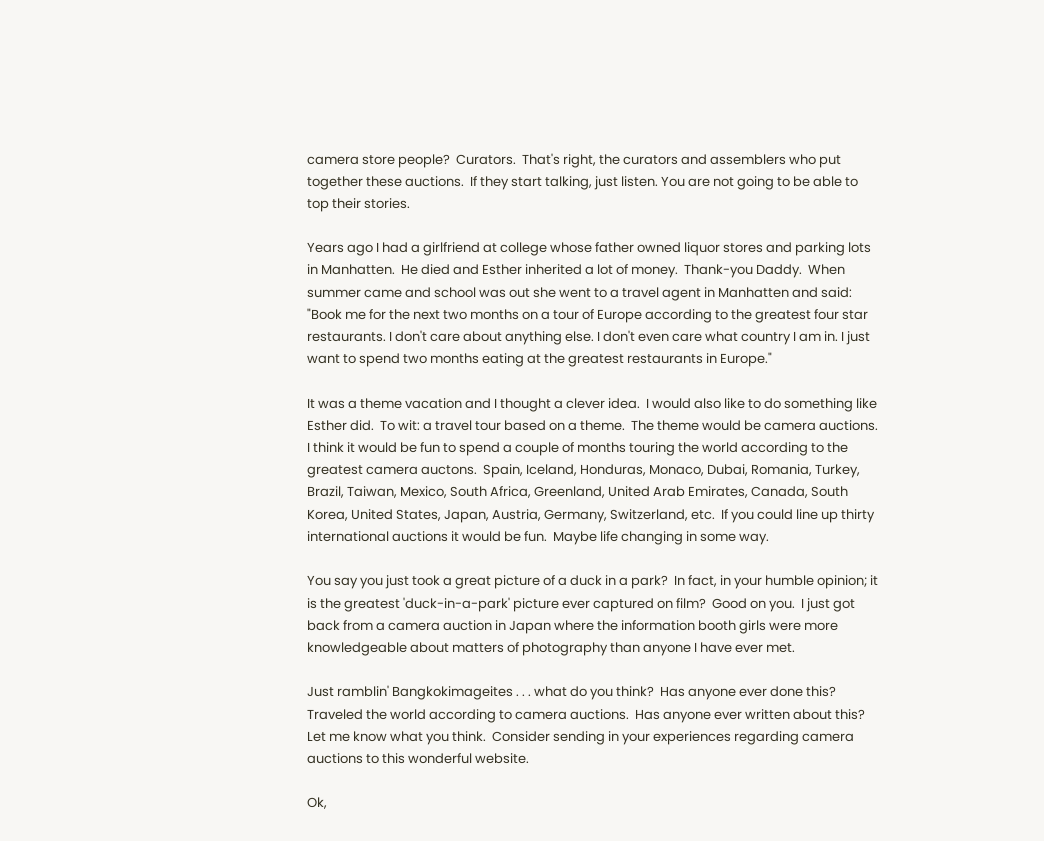camera store people?  Curators.  That's right, the curators and assemblers who put together these auctions.  If they start talking, just listen. You are not going to be able to top their stories.

Years ago I had a girlfriend at college whose father owned liquor stores and parking lots in Manhatten.  He died and Esther inherited a lot of money.  Thank-you Daddy.  When summer came and school was out she went to a travel agent in Manhatten and said:  "Book me for the next two months on a tour of Europe according to the greatest four star restaurants. I don't care about anything else. I don't even care what country I am in. I just want to spend two months eating at the greatest restaurants in Europe."

It was a theme vacation and I thought a clever idea.  I would also like to do something like Esther did.  To wit: a travel tour based on a theme.  The theme would be camera auctions.  I think it would be fun to spend a couple of months touring the world according to the greatest camera auctons.  Spain, Iceland, Honduras, Monaco, Dubai, Romania, Turkey, Brazil, Taiwan, Mexico, South Africa, Greenland, United Arab Emirates, Canada, South Korea, United States, Japan, Austria, Germany, Switzerland, etc.  If you could line up thirty international auctions it would be fun.  Maybe life changing in some way.

You say you just took a great picture of a duck in a park?  In fact, in your humble opinion; it is the greatest 'duck-in-a-park' picture ever captured on film?  Good on you.  I just got back from a camera auction in Japan where the information booth girls were more knowledgeable about matters of photography than anyone I have ever met.

Just ramblin' Bangkokimageites . . . what do you think?  Has anyone ever done this?  Traveled the world according to camera auctions.  Has anyone ever written about this?  Let me know what you think.  Consider sending in your experiences regarding camera auctions to this wonderful website.

Ok,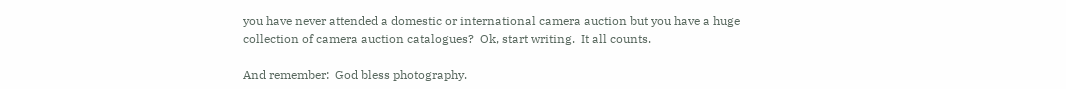you have never attended a domestic or international camera auction but you have a huge collection of camera auction catalogues?  Ok, start writing.  It all counts.

And remember:  God bless photography.